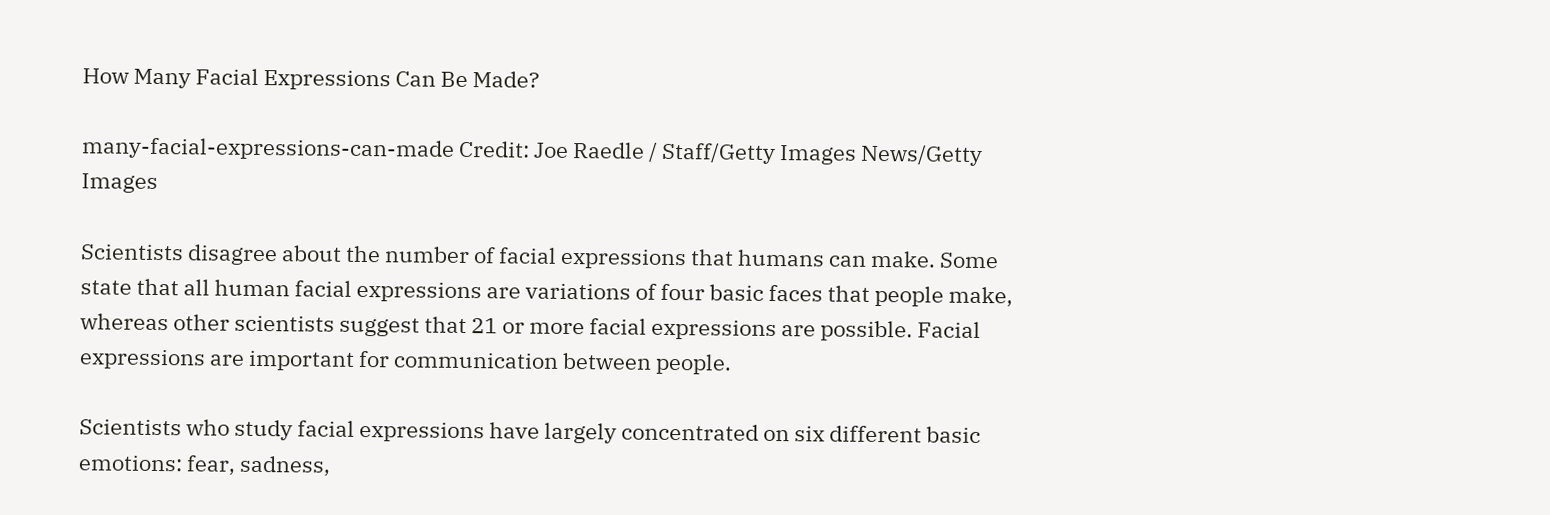How Many Facial Expressions Can Be Made?

many-facial-expressions-can-made Credit: Joe Raedle / Staff/Getty Images News/Getty Images

Scientists disagree about the number of facial expressions that humans can make. Some state that all human facial expressions are variations of four basic faces that people make, whereas other scientists suggest that 21 or more facial expressions are possible. Facial expressions are important for communication between people.

Scientists who study facial expressions have largely concentrated on six different basic emotions: fear, sadness,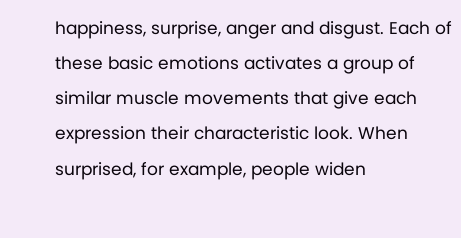happiness, surprise, anger and disgust. Each of these basic emotions activates a group of similar muscle movements that give each expression their characteristic look. When surprised, for example, people widen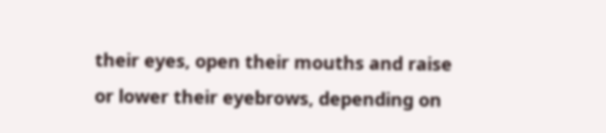their eyes, open their mouths and raise or lower their eyebrows, depending on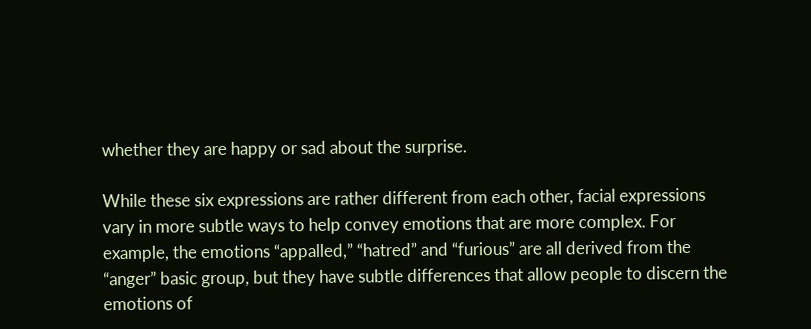whether they are happy or sad about the surprise.

While these six expressions are rather different from each other, facial expressions vary in more subtle ways to help convey emotions that are more complex. For example, the emotions “appalled,” “hatred” and “furious” are all derived from the “anger” basic group, but they have subtle differences that allow people to discern the emotions of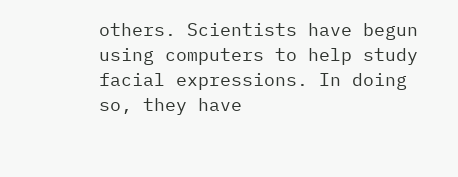others. Scientists have begun using computers to help study facial expressions. In doing so, they have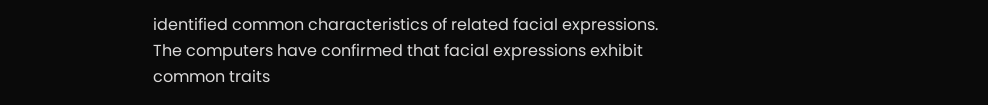identified common characteristics of related facial expressions. The computers have confirmed that facial expressions exhibit common traits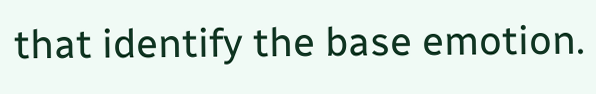that identify the base emotion.